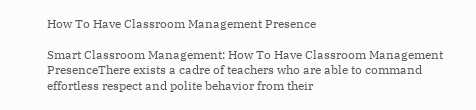How To Have Classroom Management Presence

Smart Classroom Management: How To Have Classroom Management PresenceThere exists a cadre of teachers who are able to command effortless respect and polite behavior from their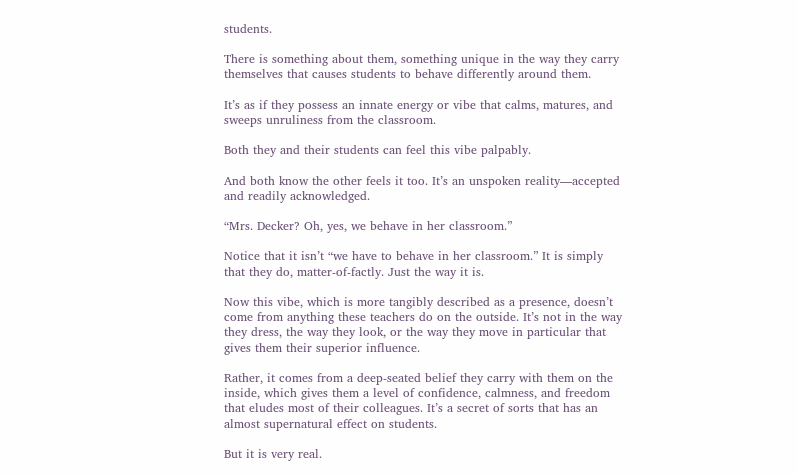students.

There is something about them, something unique in the way they carry themselves that causes students to behave differently around them.

It’s as if they possess an innate energy or vibe that calms, matures, and sweeps unruliness from the classroom.

Both they and their students can feel this vibe palpably.

And both know the other feels it too. It’s an unspoken reality—accepted and readily acknowledged.

“Mrs. Decker? Oh, yes, we behave in her classroom.”

Notice that it isn’t “we have to behave in her classroom.” It is simply that they do, matter-of-factly. Just the way it is.

Now this vibe, which is more tangibly described as a presence, doesn’t come from anything these teachers do on the outside. It’s not in the way they dress, the way they look, or the way they move in particular that gives them their superior influence.

Rather, it comes from a deep-seated belief they carry with them on the inside, which gives them a level of confidence, calmness, and freedom that eludes most of their colleagues. It’s a secret of sorts that has an almost supernatural effect on students.

But it is very real.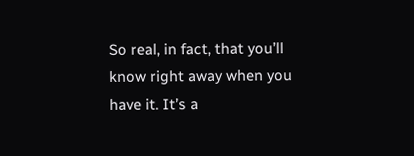So real, in fact, that you’ll know right away when you have it. It’s a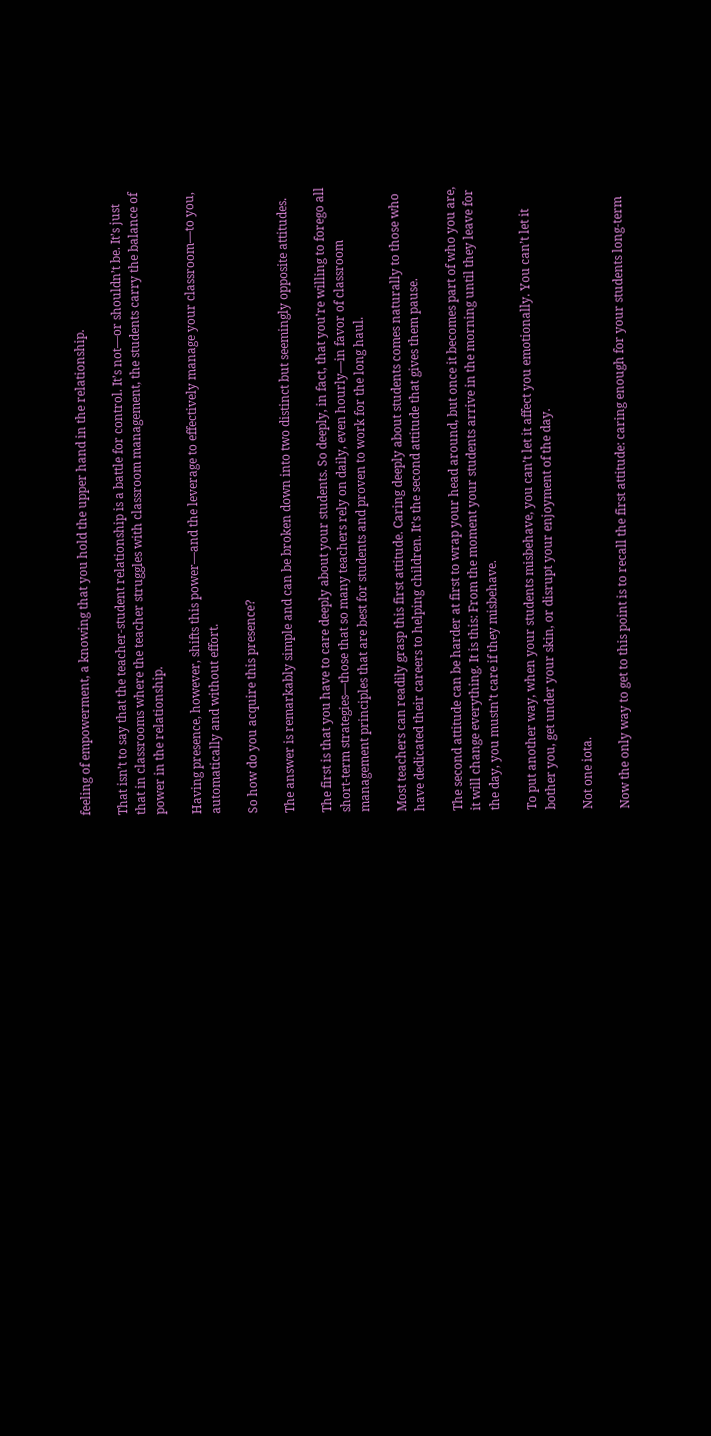feeling of empowerment, a knowing that you hold the upper hand in the relationship.

That isn’t to say that the teacher-student relationship is a battle for control. It’s not—or shouldn’t be. It’s just that in classrooms where the teacher struggles with classroom management, the students carry the balance of power in the relationship.

Having presence, however, shifts this power—and the leverage to effectively manage your classroom—to you, automatically and without effort.

So how do you acquire this presence?

The answer is remarkably simple and can be broken down into two distinct but seemingly opposite attitudes.

The first is that you have to care deeply about your students. So deeply, in fact, that you’re willing to forego all short-term strategies—those that so many teachers rely on daily, even hourly—in favor of classroom management principles that are best for students and proven to work for the long haul.

Most teachers can readily grasp this first attitude. Caring deeply about students comes naturally to those who have dedicated their careers to helping children. It’s the second attitude that gives them pause.

The second attitude can be harder at first to wrap your head around, but once it becomes part of who you are, it will change everything. It is this: From the moment your students arrive in the morning until they leave for the day, you mustn’t care if they misbehave.

To put another way, when your students misbehave, you can’t let it affect you emotionally. You can’t let it bother you, get under your skin, or disrupt your enjoyment of the day.

Not one iota.

Now the only way to get to this point is to recall the first attitude: caring enough for your students long-term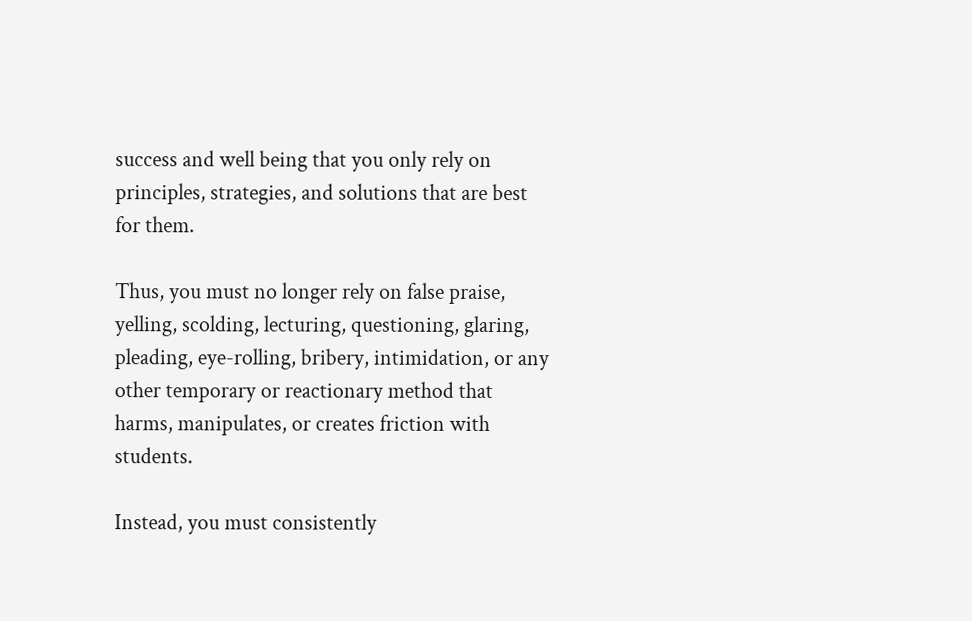success and well being that you only rely on principles, strategies, and solutions that are best for them.

Thus, you must no longer rely on false praise, yelling, scolding, lecturing, questioning, glaring, pleading, eye-rolling, bribery, intimidation, or any other temporary or reactionary method that harms, manipulates, or creates friction with students.

Instead, you must consistently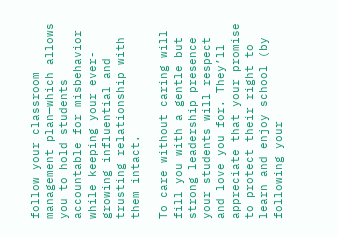follow your classroom management plan—which allows you to hold students accountable for misbehavior while keeping your ever-growing influential and trusting relationship with them intact.

To care without caring will fill you with a gentle but strong leadership presence your students will respect and love you for. They’ll appreciate that your promise to protect their right to learn and enjoy school (by following your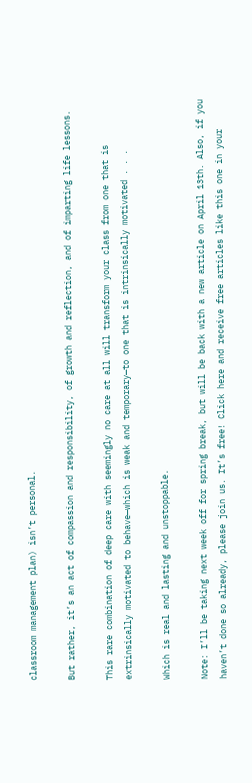classroom management plan) isn’t personal.

But rather, it’s an act of compassion and responsibility, of growth and reflection, and of imparting life lessons.

This rare combination of deep care with seemingly no care at all will transform your class from one that is extrinsically motivated to behave—which is weak and temporary—to one that is intrinsically motivated . . .

Which is real and lasting and unstoppable.

Note: I’ll be taking next week off for spring break, but will be back with a new article on April 13th. Also, if you haven’t done so already, please join us. It’s free! Click here and receive free articles like this one in your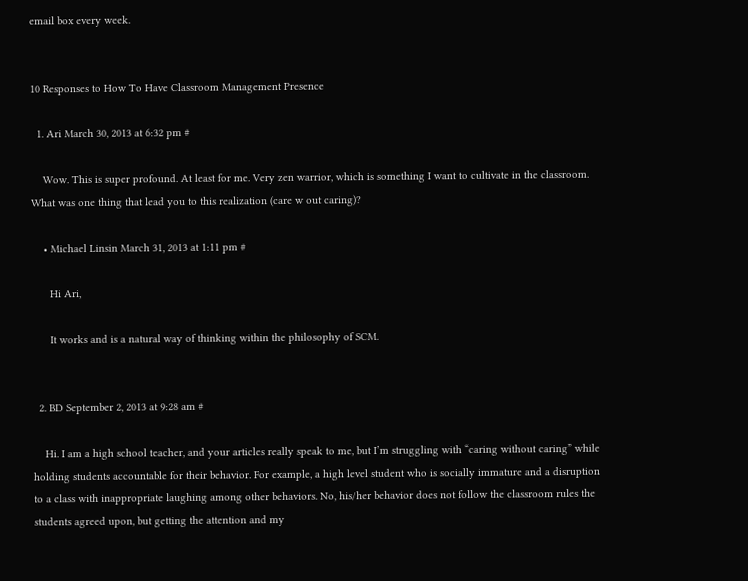email box every week.


10 Responses to How To Have Classroom Management Presence

  1. Ari March 30, 2013 at 6:32 pm #

    Wow. This is super profound. At least for me. Very zen warrior, which is something I want to cultivate in the classroom. What was one thing that lead you to this realization (care w out caring)?

    • Michael Linsin March 31, 2013 at 1:11 pm #

      Hi Ari,

      It works and is a natural way of thinking within the philosophy of SCM.


  2. BD September 2, 2013 at 9:28 am #

    Hi. I am a high school teacher, and your articles really speak to me, but I’m struggling with “caring without caring” while holding students accountable for their behavior. For example, a high level student who is socially immature and a disruption to a class with inappropriate laughing among other behaviors. No, his/her behavior does not follow the classroom rules the students agreed upon, but getting the attention and my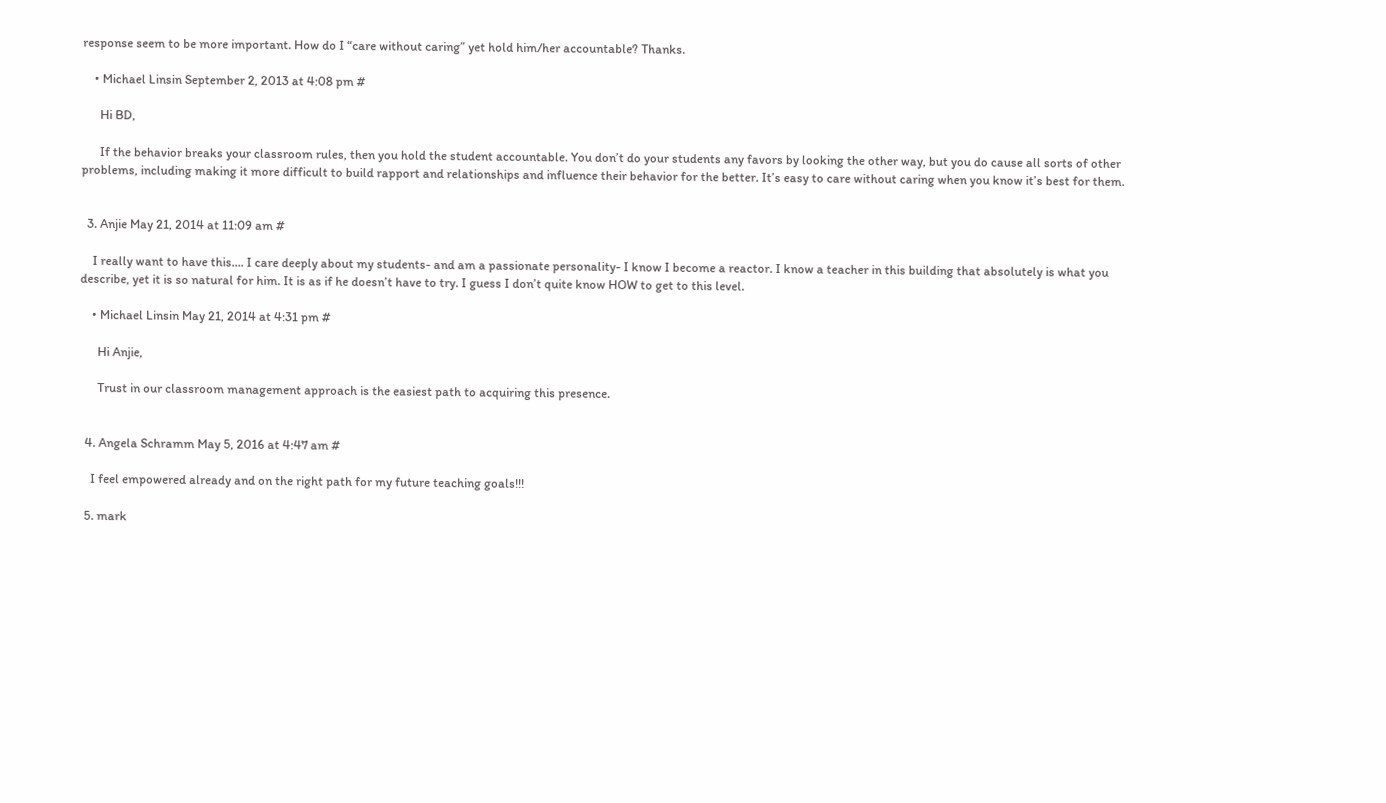response seem to be more important. How do I “care without caring” yet hold him/her accountable? Thanks.

    • Michael Linsin September 2, 2013 at 4:08 pm #

      Hi BD,

      If the behavior breaks your classroom rules, then you hold the student accountable. You don’t do your students any favors by looking the other way, but you do cause all sorts of other problems, including making it more difficult to build rapport and relationships and influence their behavior for the better. It’s easy to care without caring when you know it’s best for them.


  3. Anjie May 21, 2014 at 11:09 am #

    I really want to have this…. I care deeply about my students- and am a passionate personality- I know I become a reactor. I know a teacher in this building that absolutely is what you describe, yet it is so natural for him. It is as if he doesn’t have to try. I guess I don’t quite know HOW to get to this level.

    • Michael Linsin May 21, 2014 at 4:31 pm #

      Hi Anjie,

      Trust in our classroom management approach is the easiest path to acquiring this presence.


  4. Angela Schramm May 5, 2016 at 4:47 am #

    I feel empowered already and on the right path for my future teaching goals!!!

  5. mark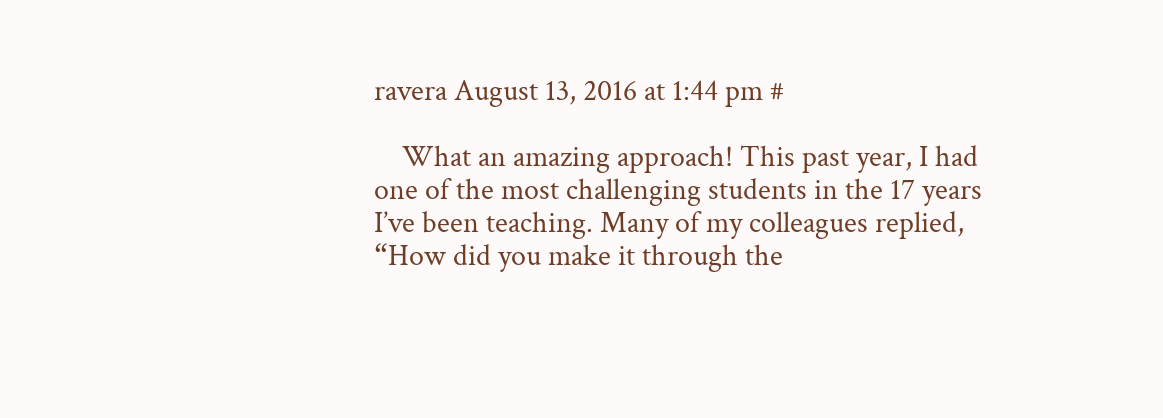ravera August 13, 2016 at 1:44 pm #

    What an amazing approach! This past year, I had one of the most challenging students in the 17 years I’ve been teaching. Many of my colleagues replied, “How did you make it through the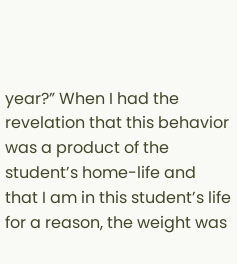year?” When I had the revelation that this behavior was a product of the student’s home-life and that I am in this student’s life for a reason, the weight was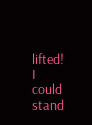lifted! I could stand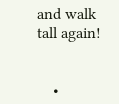and walk tall again!


    •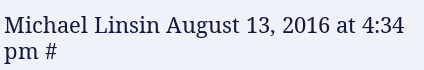Michael Linsin August 13, 2016 at 4:34 pm #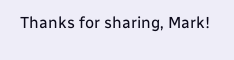Thanks for sharing, Mark!